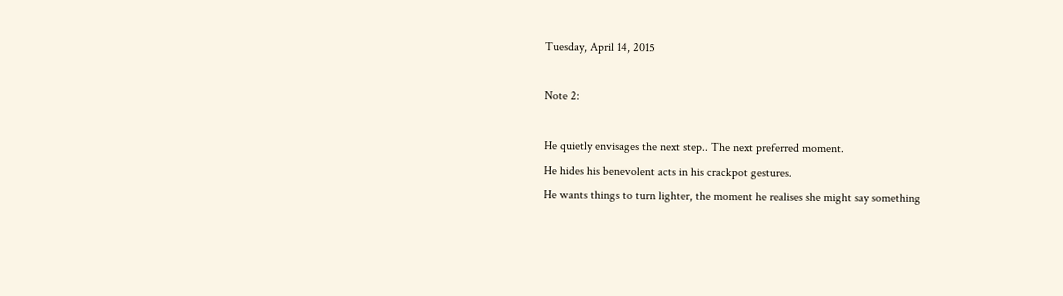Tuesday, April 14, 2015

Note 2:

He quietly envisages the next step.. The next preferred moment.
He hides his benevolent acts in his crackpot gestures.
He wants things to turn lighter, the moment he realises she might say something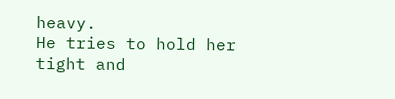heavy.
He tries to hold her tight and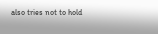also tries not to hold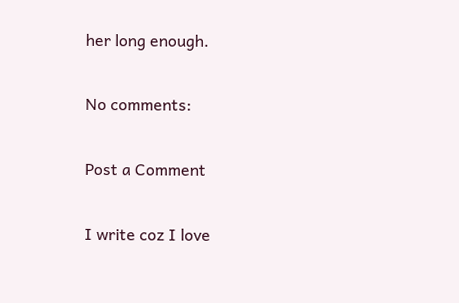her long enough.

No comments:

Post a Comment

I write coz I love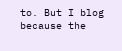to. But I blog because the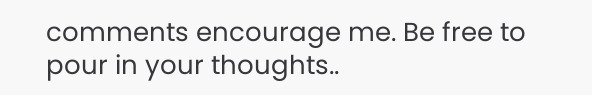comments encourage me. Be free to pour in your thoughts..